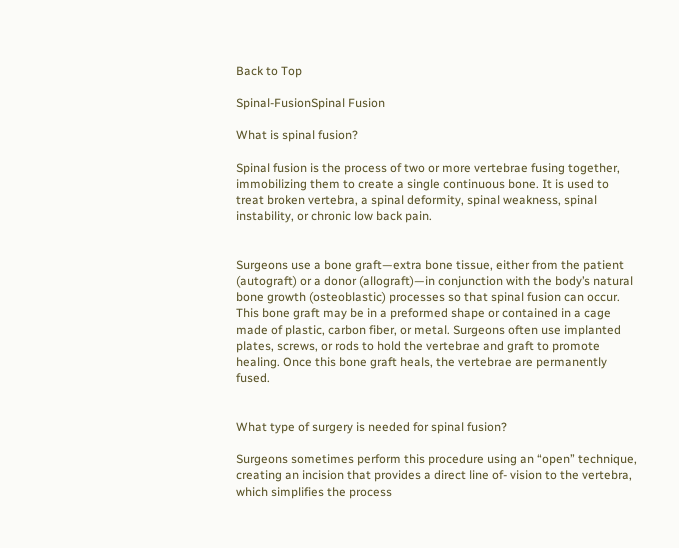Back to Top

Spinal-FusionSpinal Fusion

What is spinal fusion?

Spinal fusion is the process of two or more vertebrae fusing together, immobilizing them to create a single continuous bone. It is used to treat broken vertebra, a spinal deformity, spinal weakness, spinal instability, or chronic low back pain.


Surgeons use a bone graft—extra bone tissue, either from the patient (autograft) or a donor (allograft)—in conjunction with the body’s natural bone growth (osteoblastic) processes so that spinal fusion can occur. This bone graft may be in a preformed shape or contained in a cage made of plastic, carbon fiber, or metal. Surgeons often use implanted plates, screws, or rods to hold the vertebrae and graft to promote healing. Once this bone graft heals, the vertebrae are permanently fused.


What type of surgery is needed for spinal fusion?

Surgeons sometimes perform this procedure using an “open” technique, creating an incision that provides a direct line of- vision to the vertebra, which simplifies the process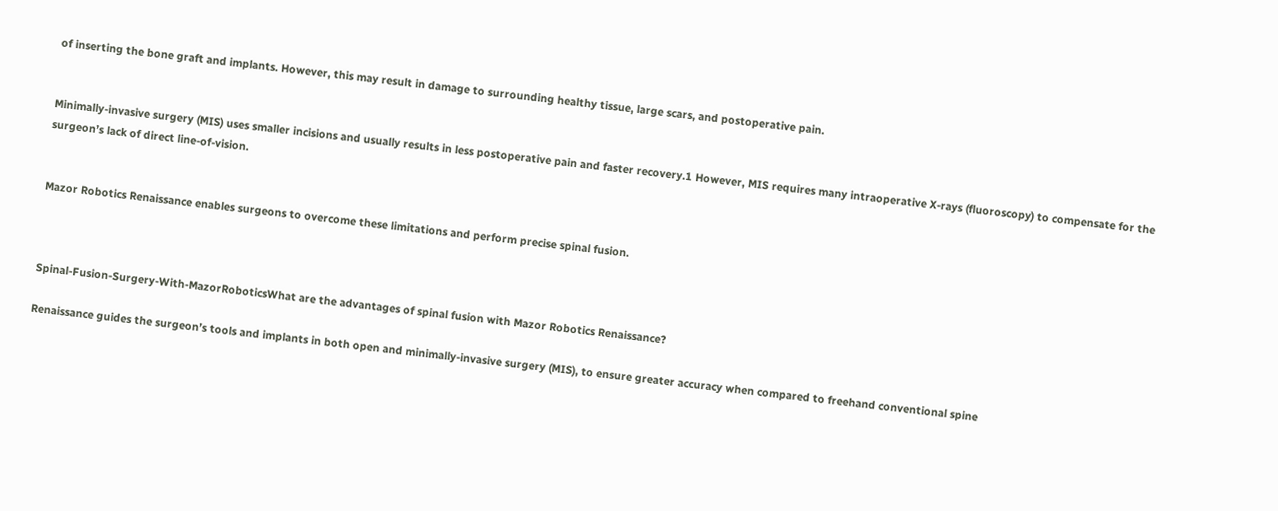of inserting the bone graft and implants. However, this may result in damage to surrounding healthy tissue, large scars, and postoperative pain.


Minimally-invasive surgery (MIS) uses smaller incisions and usually results in less postoperative pain and faster recovery.1 However, MIS requires many intraoperative X-rays (fluoroscopy) to compensate for the surgeon’s lack of direct line-of-vision.


Mazor Robotics Renaissance enables surgeons to overcome these limitations and perform precise spinal fusion.



Spinal-Fusion-Surgery-With-MazorRoboticsWhat are the advantages of spinal fusion with Mazor Robotics Renaissance?

Renaissance guides the surgeon’s tools and implants in both open and minimally-invasive surgery (MIS), to ensure greater accuracy when compared to freehand conventional spine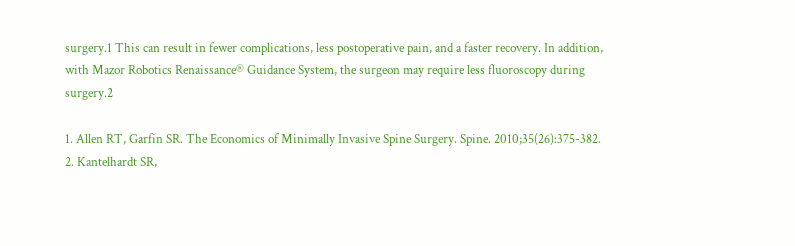surgery.1 This can result in fewer complications, less postoperative pain, and a faster recovery. In addition, with Mazor Robotics Renaissance® Guidance System, the surgeon may require less fluoroscopy during surgery.2

1. Allen RT, Garfin SR. The Economics of Minimally Invasive Spine Surgery. Spine. 2010;35(26):375-382.
2. Kantelhardt SR,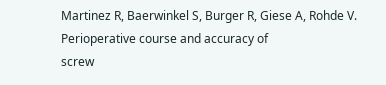Martinez R, Baerwinkel S, Burger R, Giese A, Rohde V. Perioperative course and accuracy of
screw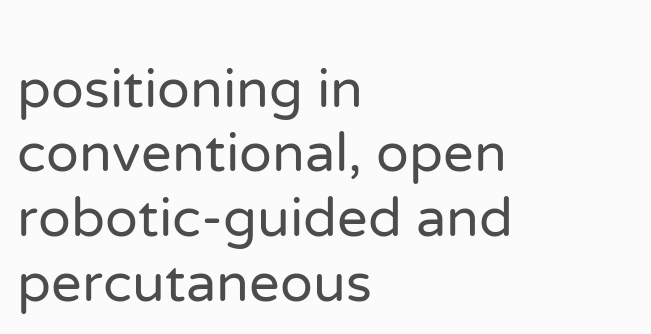positioning in conventional, open robotic-guided and percutaneous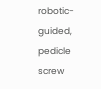robotic-guided, pedicle screw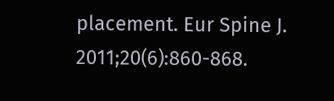placement. Eur Spine J. 2011;20(6):860-868.